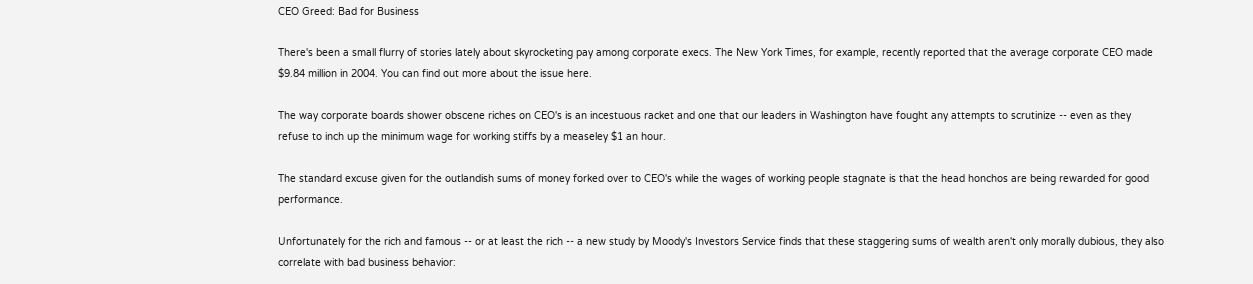CEO Greed: Bad for Business

There's been a small flurry of stories lately about skyrocketing pay among corporate execs. The New York Times, for example, recently reported that the average corporate CEO made $9.84 million in 2004. You can find out more about the issue here.

The way corporate boards shower obscene riches on CEO's is an incestuous racket and one that our leaders in Washington have fought any attempts to scrutinize -- even as they refuse to inch up the minimum wage for working stiffs by a measeley $1 an hour.

The standard excuse given for the outlandish sums of money forked over to CEO's while the wages of working people stagnate is that the head honchos are being rewarded for good performance.

Unfortunately for the rich and famous -- or at least the rich -- a new study by Moody's Investors Service finds that these staggering sums of wealth aren't only morally dubious, they also correlate with bad business behavior: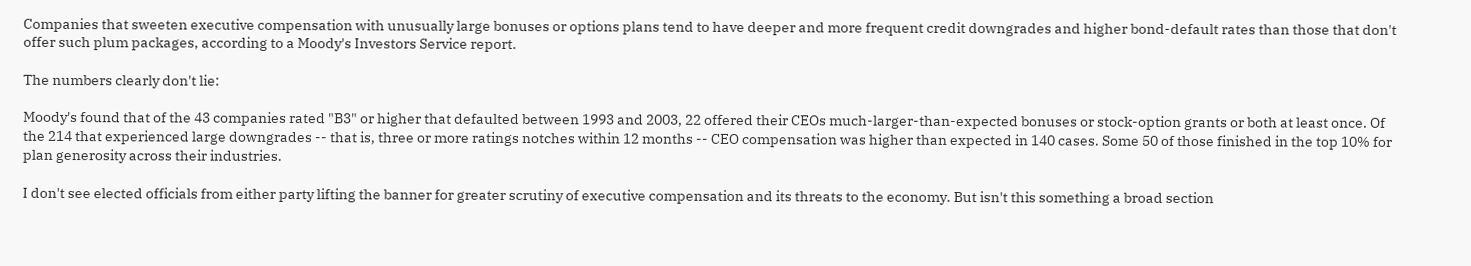Companies that sweeten executive compensation with unusually large bonuses or options plans tend to have deeper and more frequent credit downgrades and higher bond-default rates than those that don't offer such plum packages, according to a Moody's Investors Service report.

The numbers clearly don't lie:

Moody's found that of the 43 companies rated "B3" or higher that defaulted between 1993 and 2003, 22 offered their CEOs much-larger-than-expected bonuses or stock-option grants or both at least once. Of the 214 that experienced large downgrades -- that is, three or more ratings notches within 12 months -- CEO compensation was higher than expected in 140 cases. Some 50 of those finished in the top 10% for plan generosity across their industries.

I don't see elected officials from either party lifting the banner for greater scrutiny of executive compensation and its threats to the economy. But isn't this something a broad section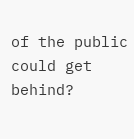of the public could get behind?